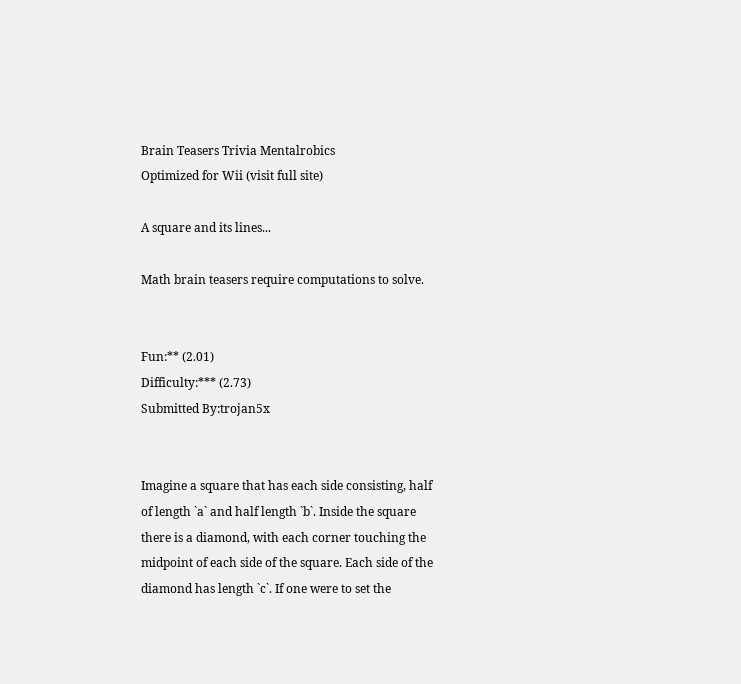Brain Teasers Trivia Mentalrobics
Optimized for Wii (visit full site)

A square and its lines...

Math brain teasers require computations to solve.


Fun:** (2.01)
Difficulty:*** (2.73)
Submitted By:trojan5x


Imagine a square that has each side consisting, half of length `a` and half length `b`. Inside the square there is a diamond, with each corner touching the midpoint of each side of the square. Each side of the diamond has length `c`. If one were to set the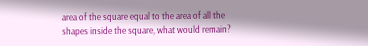area of the square equal to the area of all the shapes inside the square, what would remain?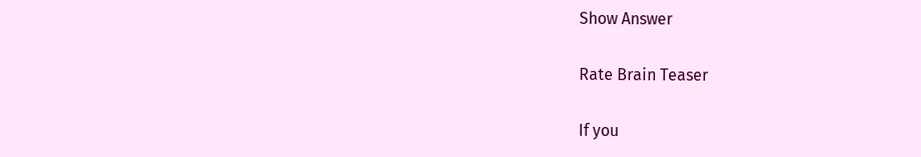Show Answer

Rate Brain Teaser

If you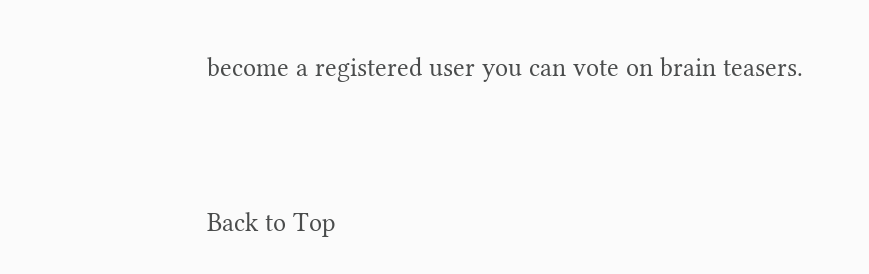become a registered user you can vote on brain teasers.




Back to Top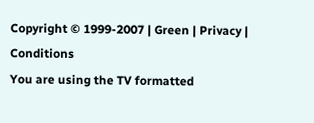Copyright © 1999-2007 | Green | Privacy | Conditions
You are using the TV formatted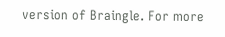version of Braingle. For more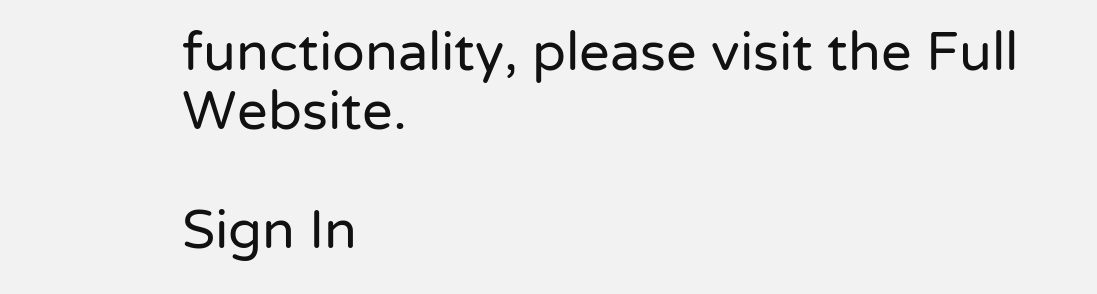functionality, please visit the Full Website.

Sign In